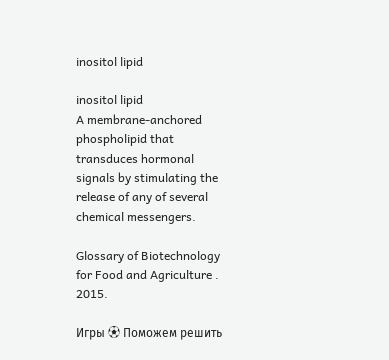inositol lipid

inositol lipid
A membrane-anchored phospholipid that transduces hormonal signals by stimulating the release of any of several chemical messengers.

Glossary of Biotechnology for Food and Agriculture . 2015.

Игры ⚽ Поможем решить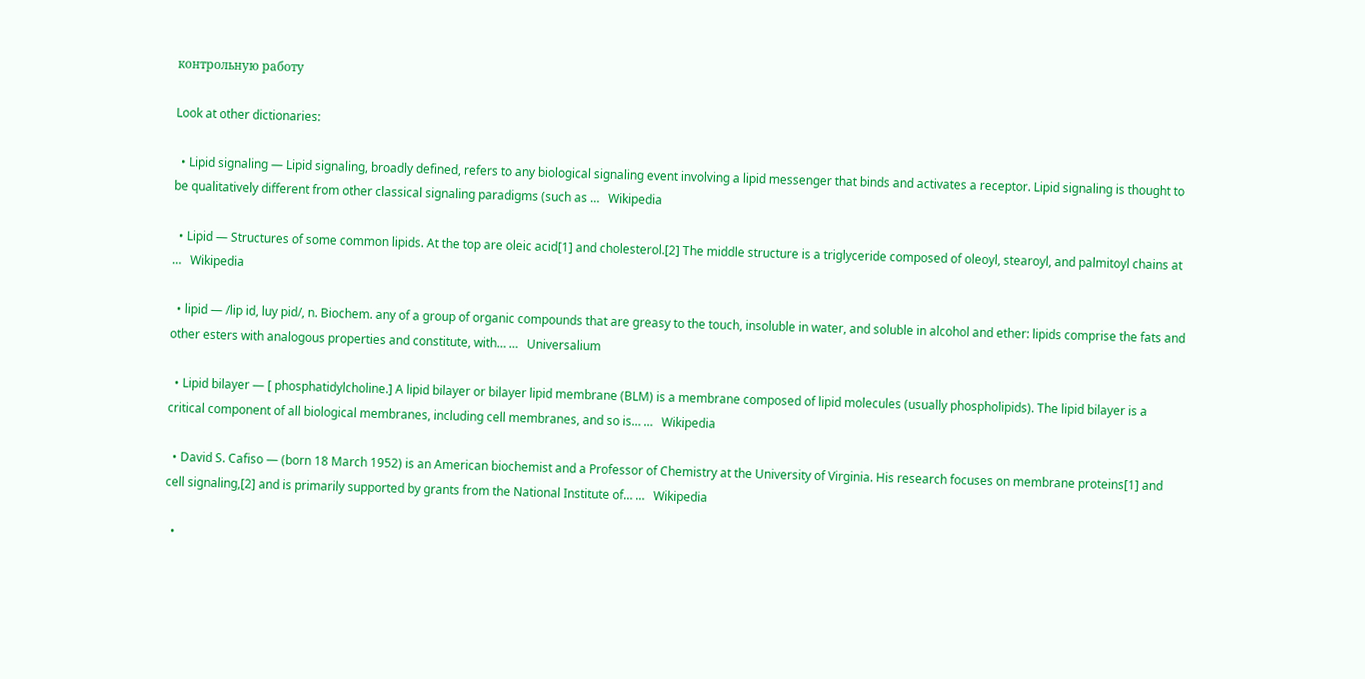контрольную работу

Look at other dictionaries:

  • Lipid signaling — Lipid signaling, broadly defined, refers to any biological signaling event involving a lipid messenger that binds and activates a receptor. Lipid signaling is thought to be qualitatively different from other classical signaling paradigms (such as …   Wikipedia

  • Lipid — Structures of some common lipids. At the top are oleic acid[1] and cholesterol.[2] The middle structure is a triglyceride composed of oleoyl, stearoyl, and palmitoyl chains at …   Wikipedia

  • lipid — /lip id, luy pid/, n. Biochem. any of a group of organic compounds that are greasy to the touch, insoluble in water, and soluble in alcohol and ether: lipids comprise the fats and other esters with analogous properties and constitute, with… …   Universalium

  • Lipid bilayer — [ phosphatidylcholine.] A lipid bilayer or bilayer lipid membrane (BLM) is a membrane composed of lipid molecules (usually phospholipids). The lipid bilayer is a critical component of all biological membranes, including cell membranes, and so is… …   Wikipedia

  • David S. Cafiso — (born 18 March 1952) is an American biochemist and a Professor of Chemistry at the University of Virginia. His research focuses on membrane proteins[1] and cell signaling,[2] and is primarily supported by grants from the National Institute of… …   Wikipedia

  •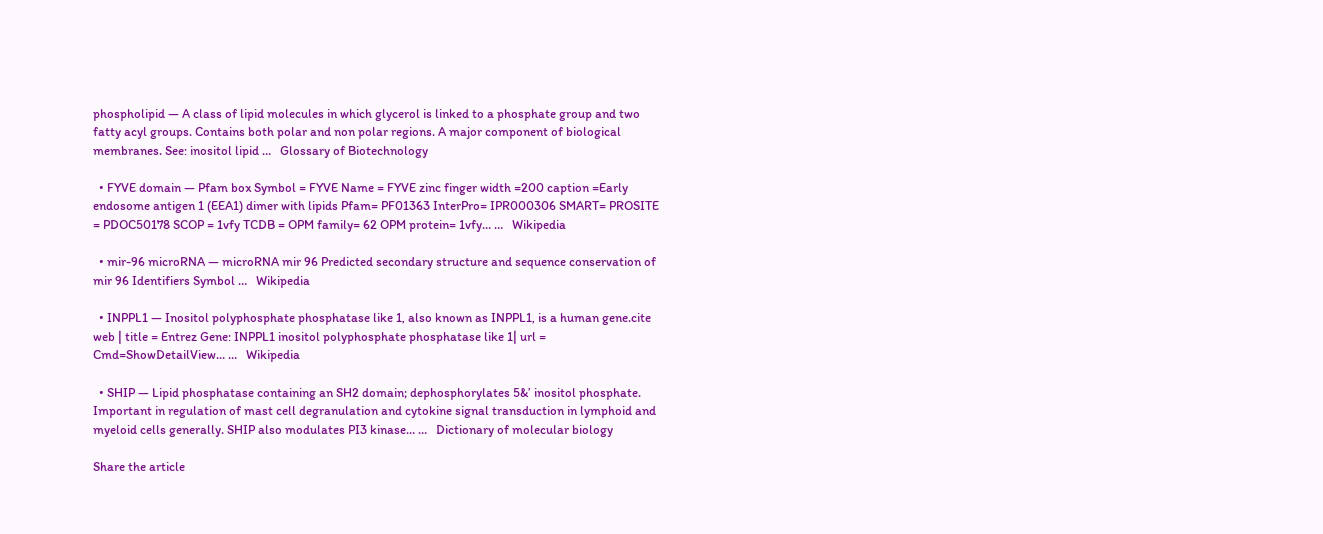phospholipid — A class of lipid molecules in which glycerol is linked to a phosphate group and two fatty acyl groups. Contains both polar and non polar regions. A major component of biological membranes. See: inositol lipid …   Glossary of Biotechnology

  • FYVE domain — Pfam box Symbol = FYVE Name = FYVE zinc finger width =200 caption =Early endosome antigen 1 (EEA1) dimer with lipids Pfam= PF01363 InterPro= IPR000306 SMART= PROSITE = PDOC50178 SCOP = 1vfy TCDB = OPM family= 62 OPM protein= 1vfy… …   Wikipedia

  • mir-96 microRNA — microRNA mir 96 Predicted secondary structure and sequence conservation of mir 96 Identifiers Symbol …   Wikipedia

  • INPPL1 — Inositol polyphosphate phosphatase like 1, also known as INPPL1, is a human gene.cite web | title = Entrez Gene: INPPL1 inositol polyphosphate phosphatase like 1| url = Cmd=ShowDetailView… …   Wikipedia

  • SHIP — Lipid phosphatase containing an SH2 domain; dephosphorylates 5&’ inositol phosphate. Important in regulation of mast cell degranulation and cytokine signal transduction in lymphoid and myeloid cells generally. SHIP also modulates PI3 kinase… …   Dictionary of molecular biology

Share the article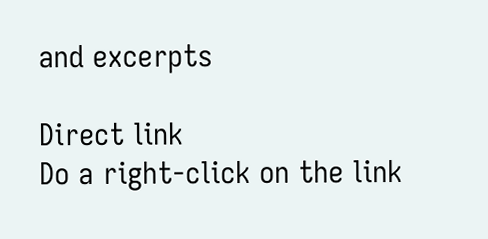and excerpts

Direct link
Do a right-click on the link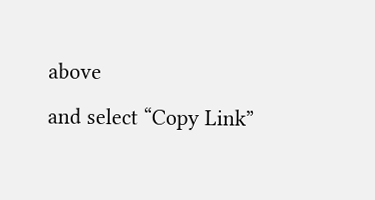above
and select “Copy Link”